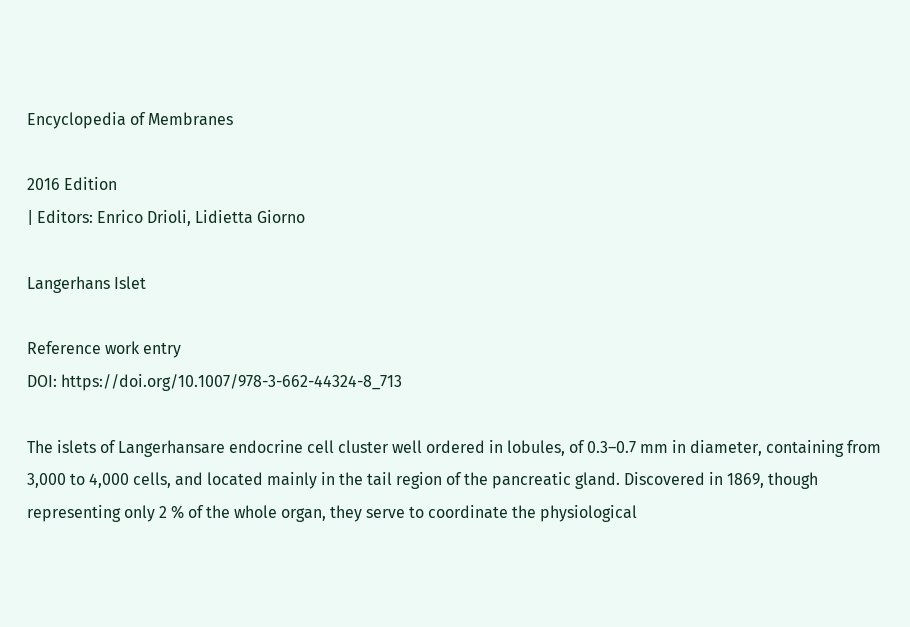Encyclopedia of Membranes

2016 Edition
| Editors: Enrico Drioli, Lidietta Giorno

Langerhans Islet

Reference work entry
DOI: https://doi.org/10.1007/978-3-662-44324-8_713

The islets of Langerhansare endocrine cell cluster well ordered in lobules, of 0.3–0.7 mm in diameter, containing from 3,000 to 4,000 cells, and located mainly in the tail region of the pancreatic gland. Discovered in 1869, though representing only 2 % of the whole organ, they serve to coordinate the physiological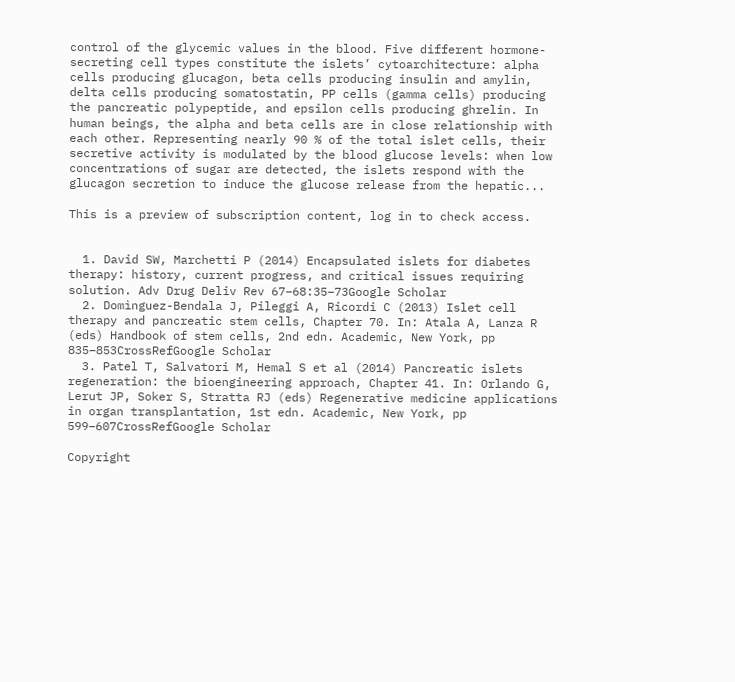control of the glycemic values in the blood. Five different hormone-secreting cell types constitute the islets’ cytoarchitecture: alpha cells producing glucagon, beta cells producing insulin and amylin, delta cells producing somatostatin, PP cells (gamma cells) producing the pancreatic polypeptide, and epsilon cells producing ghrelin. In human beings, the alpha and beta cells are in close relationship with each other. Representing nearly 90 % of the total islet cells, their secretive activity is modulated by the blood glucose levels: when low concentrations of sugar are detected, the islets respond with the glucagon secretion to induce the glucose release from the hepatic...

This is a preview of subscription content, log in to check access.


  1. David SW, Marchetti P (2014) Encapsulated islets for diabetes therapy: history, current progress, and critical issues requiring solution. Adv Drug Deliv Rev 67–68:35–73Google Scholar
  2. Domìnguez-Bendala J, Pileggi A, Ricordi C (2013) Islet cell therapy and pancreatic stem cells, Chapter 70. In: Atala A, Lanza R (eds) Handbook of stem cells, 2nd edn. Academic, New York, pp 835–853CrossRefGoogle Scholar
  3. Patel T, Salvatori M, Hemal S et al (2014) Pancreatic islets regeneration: the bioengineering approach, Chapter 41. In: Orlando G, Lerut JP, Soker S, Stratta RJ (eds) Regenerative medicine applications in organ transplantation, 1st edn. Academic, New York, pp 599–607CrossRefGoogle Scholar

Copyright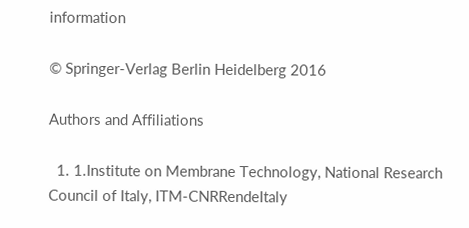information

© Springer-Verlag Berlin Heidelberg 2016

Authors and Affiliations

  1. 1.Institute on Membrane Technology, National Research Council of Italy, ITM-CNRRendeItaly